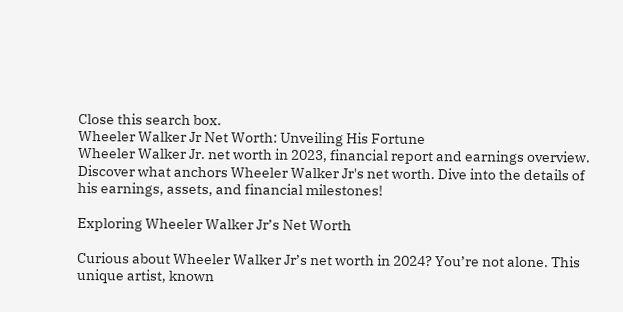Close this search box.
Wheeler Walker Jr Net Worth: Unveiling His Fortune
Wheeler Walker Jr. net worth in 2023, financial report and earnings overview.
Discover what anchors Wheeler Walker Jr's net worth. Dive into the details of his earnings, assets, and financial milestones!

Exploring Wheeler Walker Jr’s Net Worth

Curious about Wheeler Walker Jr’s net worth in 2024? You’re not alone. This unique artist, known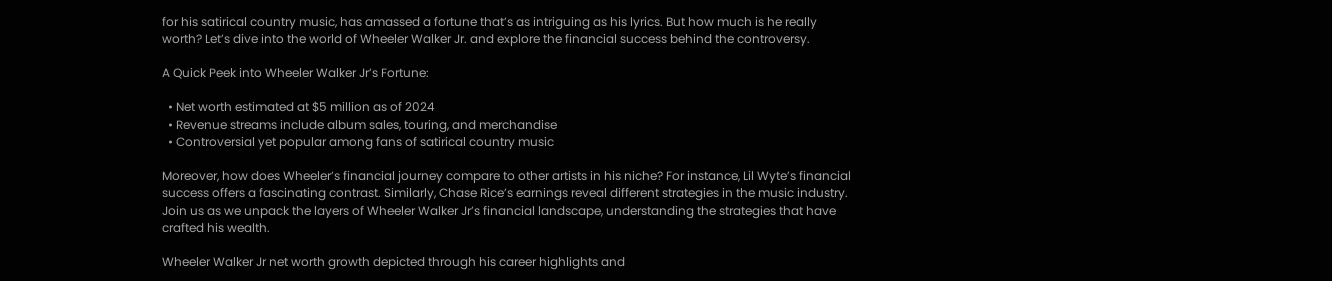for his satirical country music, has amassed a fortune that’s as intriguing as his lyrics. But how much is he really worth? Let’s dive into the world of Wheeler Walker Jr. and explore the financial success behind the controversy.

A Quick Peek into Wheeler Walker Jr’s Fortune:

  • Net worth estimated at $5 million as of 2024
  • Revenue streams include album sales, touring, and merchandise
  • Controversial yet popular among fans of satirical country music

Moreover, how does Wheeler’s financial journey compare to other artists in his niche? For instance, Lil Wyte’s financial success offers a fascinating contrast. Similarly, Chase Rice’s earnings reveal different strategies in the music industry. Join us as we unpack the layers of Wheeler Walker Jr’s financial landscape, understanding the strategies that have crafted his wealth.

Wheeler Walker Jr net worth growth depicted through his career highlights and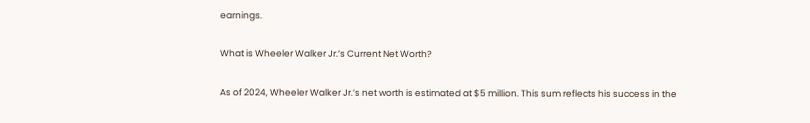earnings.

What is Wheeler Walker Jr.’s Current Net Worth?

As of 2024, Wheeler Walker Jr.’s net worth is estimated at $5 million. This sum reflects his success in the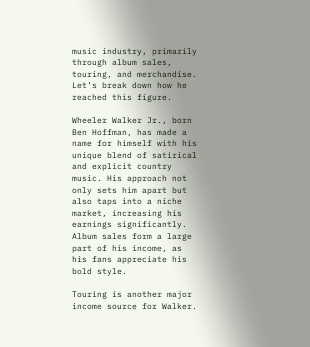music industry, primarily through album sales, touring, and merchandise. Let’s break down how he reached this figure.

Wheeler Walker Jr., born Ben Hoffman, has made a name for himself with his unique blend of satirical and explicit country music. His approach not only sets him apart but also taps into a niche market, increasing his earnings significantly. Album sales form a large part of his income, as his fans appreciate his bold style.

Touring is another major income source for Walker.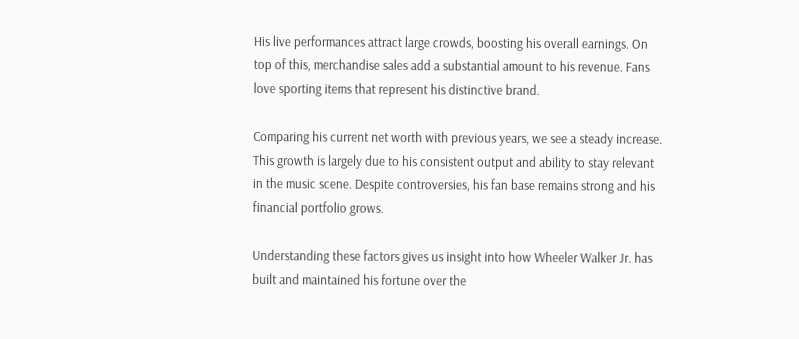His live performances attract large crowds, boosting his overall earnings. On top of this, merchandise sales add a substantial amount to his revenue. Fans love sporting items that represent his distinctive brand.

Comparing his current net worth with previous years, we see a steady increase. This growth is largely due to his consistent output and ability to stay relevant in the music scene. Despite controversies, his fan base remains strong and his financial portfolio grows.

Understanding these factors gives us insight into how Wheeler Walker Jr. has built and maintained his fortune over the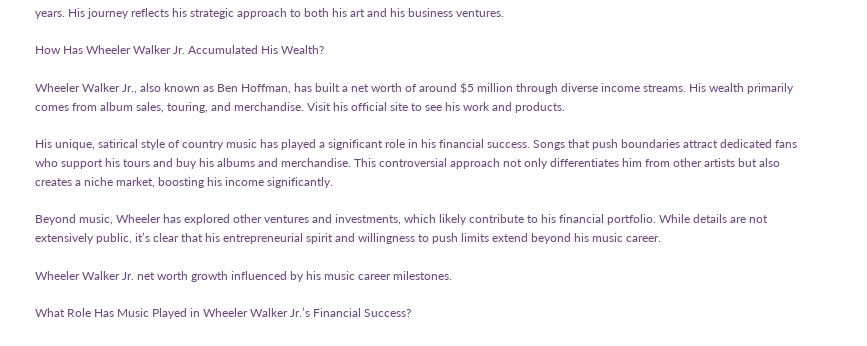years. His journey reflects his strategic approach to both his art and his business ventures.

How Has Wheeler Walker Jr. Accumulated His Wealth?

Wheeler Walker Jr., also known as Ben Hoffman, has built a net worth of around $5 million through diverse income streams. His wealth primarily comes from album sales, touring, and merchandise. Visit his official site to see his work and products.

His unique, satirical style of country music has played a significant role in his financial success. Songs that push boundaries attract dedicated fans who support his tours and buy his albums and merchandise. This controversial approach not only differentiates him from other artists but also creates a niche market, boosting his income significantly.

Beyond music, Wheeler has explored other ventures and investments, which likely contribute to his financial portfolio. While details are not extensively public, it’s clear that his entrepreneurial spirit and willingness to push limits extend beyond his music career.

Wheeler Walker Jr. net worth growth influenced by his music career milestones.

What Role Has Music Played in Wheeler Walker Jr.’s Financial Success?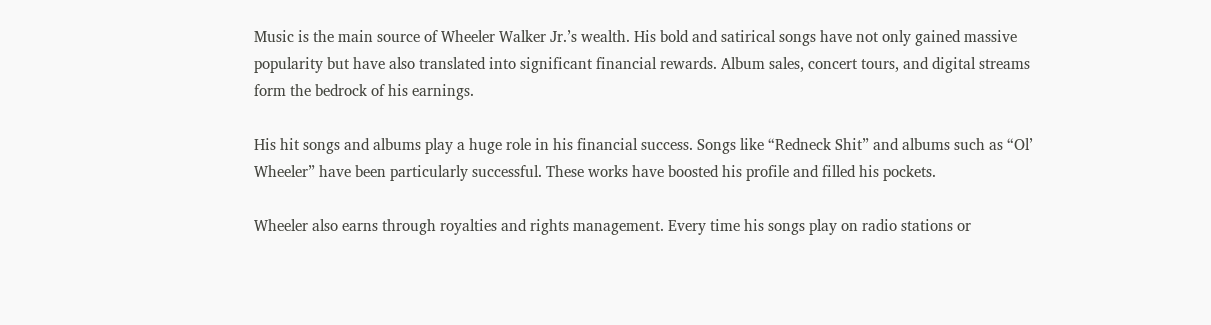Music is the main source of Wheeler Walker Jr.’s wealth. His bold and satirical songs have not only gained massive popularity but have also translated into significant financial rewards. Album sales, concert tours, and digital streams form the bedrock of his earnings.

His hit songs and albums play a huge role in his financial success. Songs like “Redneck Shit” and albums such as “Ol’ Wheeler” have been particularly successful. These works have boosted his profile and filled his pockets.

Wheeler also earns through royalties and rights management. Every time his songs play on radio stations or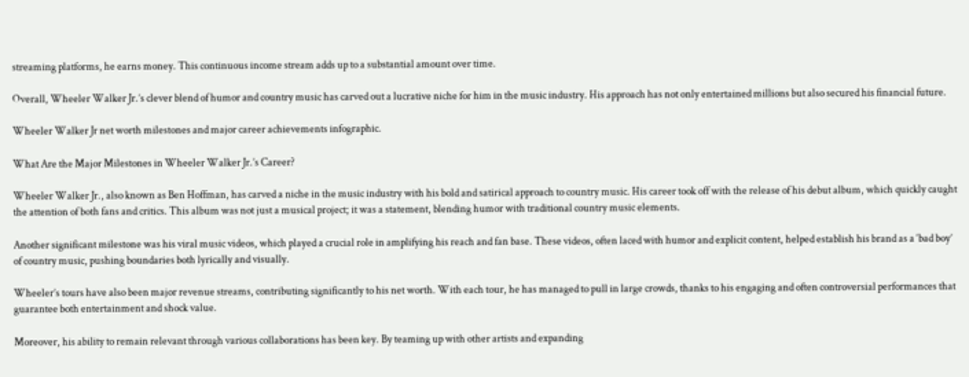streaming platforms, he earns money. This continuous income stream adds up to a substantial amount over time.

Overall, Wheeler Walker Jr.’s clever blend of humor and country music has carved out a lucrative niche for him in the music industry. His approach has not only entertained millions but also secured his financial future.

Wheeler Walker Jr net worth milestones and major career achievements infographic.

What Are the Major Milestones in Wheeler Walker Jr.’s Career?

Wheeler Walker Jr., also known as Ben Hoffman, has carved a niche in the music industry with his bold and satirical approach to country music. His career took off with the release of his debut album, which quickly caught the attention of both fans and critics. This album was not just a musical project; it was a statement, blending humor with traditional country music elements.

Another significant milestone was his viral music videos, which played a crucial role in amplifying his reach and fan base. These videos, often laced with humor and explicit content, helped establish his brand as a ‘bad boy’ of country music, pushing boundaries both lyrically and visually.

Wheeler’s tours have also been major revenue streams, contributing significantly to his net worth. With each tour, he has managed to pull in large crowds, thanks to his engaging and often controversial performances that guarantee both entertainment and shock value.

Moreover, his ability to remain relevant through various collaborations has been key. By teaming up with other artists and expanding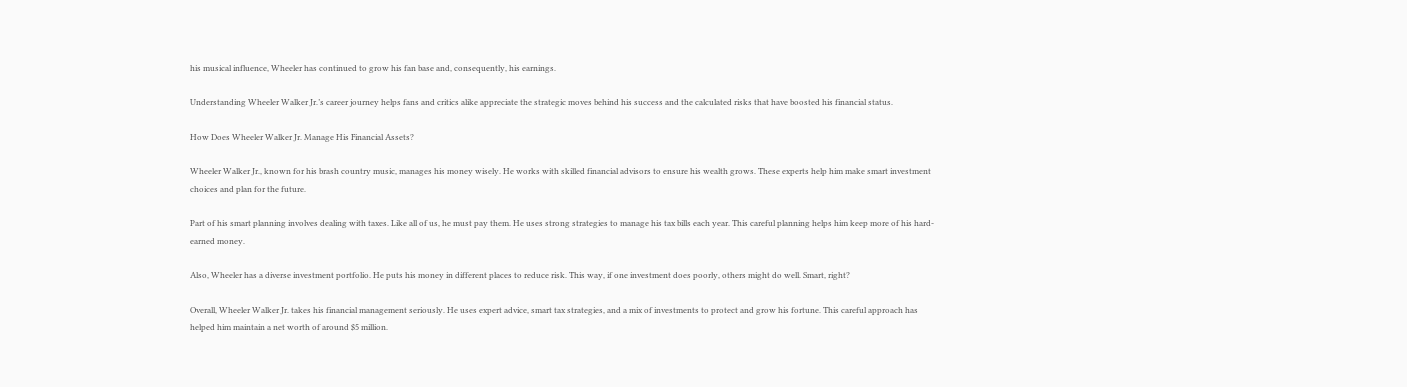his musical influence, Wheeler has continued to grow his fan base and, consequently, his earnings.

Understanding Wheeler Walker Jr.’s career journey helps fans and critics alike appreciate the strategic moves behind his success and the calculated risks that have boosted his financial status.

How Does Wheeler Walker Jr. Manage His Financial Assets?

Wheeler Walker Jr., known for his brash country music, manages his money wisely. He works with skilled financial advisors to ensure his wealth grows. These experts help him make smart investment choices and plan for the future.

Part of his smart planning involves dealing with taxes. Like all of us, he must pay them. He uses strong strategies to manage his tax bills each year. This careful planning helps him keep more of his hard-earned money.

Also, Wheeler has a diverse investment portfolio. He puts his money in different places to reduce risk. This way, if one investment does poorly, others might do well. Smart, right?

Overall, Wheeler Walker Jr. takes his financial management seriously. He uses expert advice, smart tax strategies, and a mix of investments to protect and grow his fortune. This careful approach has helped him maintain a net worth of around $5 million.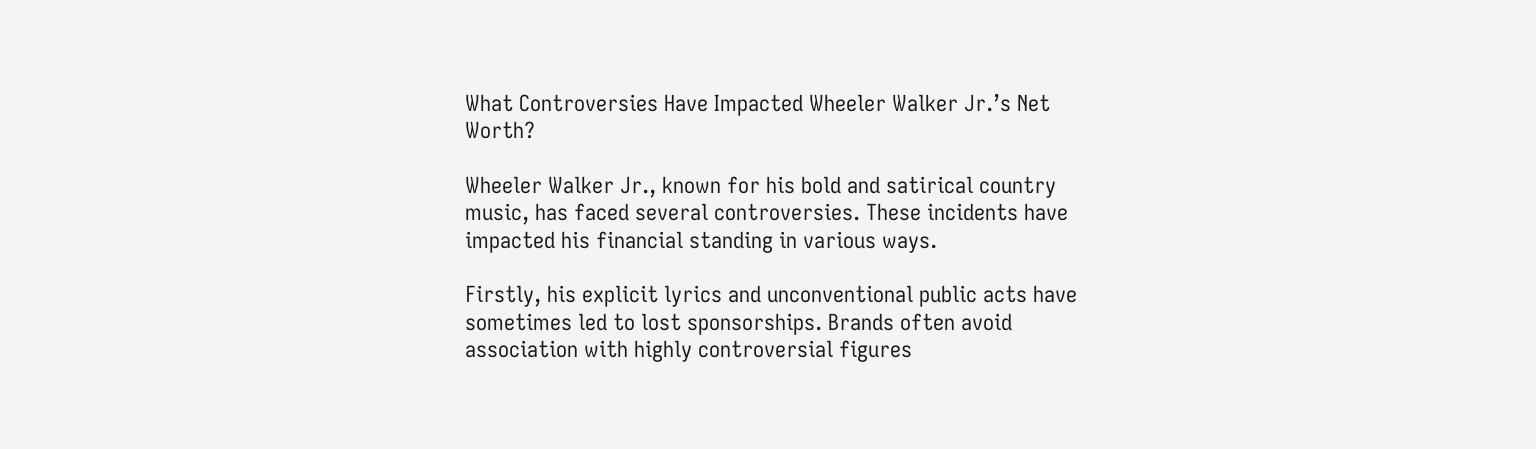What Controversies Have Impacted Wheeler Walker Jr.’s Net Worth?

Wheeler Walker Jr., known for his bold and satirical country music, has faced several controversies. These incidents have impacted his financial standing in various ways.

Firstly, his explicit lyrics and unconventional public acts have sometimes led to lost sponsorships. Brands often avoid association with highly controversial figures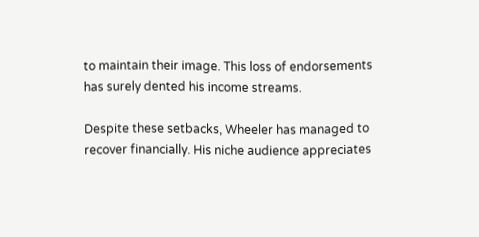to maintain their image. This loss of endorsements has surely dented his income streams.

Despite these setbacks, Wheeler has managed to recover financially. His niche audience appreciates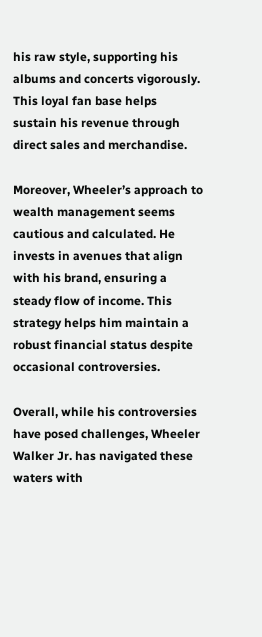his raw style, supporting his albums and concerts vigorously. This loyal fan base helps sustain his revenue through direct sales and merchandise.

Moreover, Wheeler’s approach to wealth management seems cautious and calculated. He invests in avenues that align with his brand, ensuring a steady flow of income. This strategy helps him maintain a robust financial status despite occasional controversies.

Overall, while his controversies have posed challenges, Wheeler Walker Jr. has navigated these waters with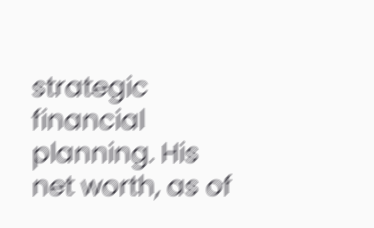strategic financial planning. His net worth, as of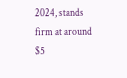2024, stands firm at around $5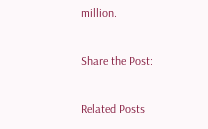million.

Share the Post:

Related Posts